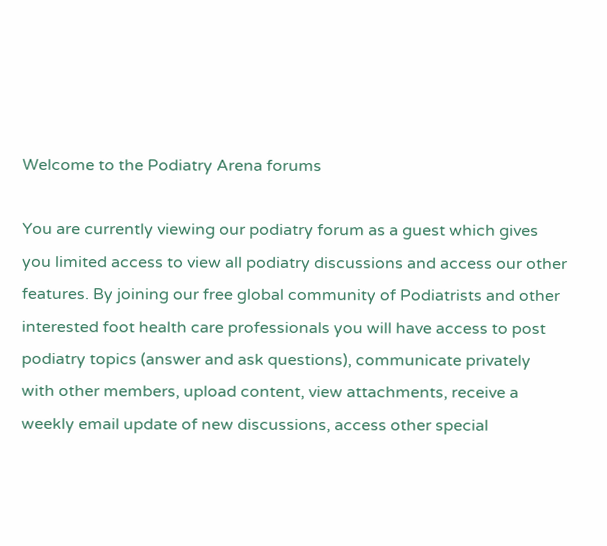Welcome to the Podiatry Arena forums

You are currently viewing our podiatry forum as a guest which gives you limited access to view all podiatry discussions and access our other features. By joining our free global community of Podiatrists and other interested foot health care professionals you will have access to post podiatry topics (answer and ask questions), communicate privately with other members, upload content, view attachments, receive a weekly email update of new discussions, access other special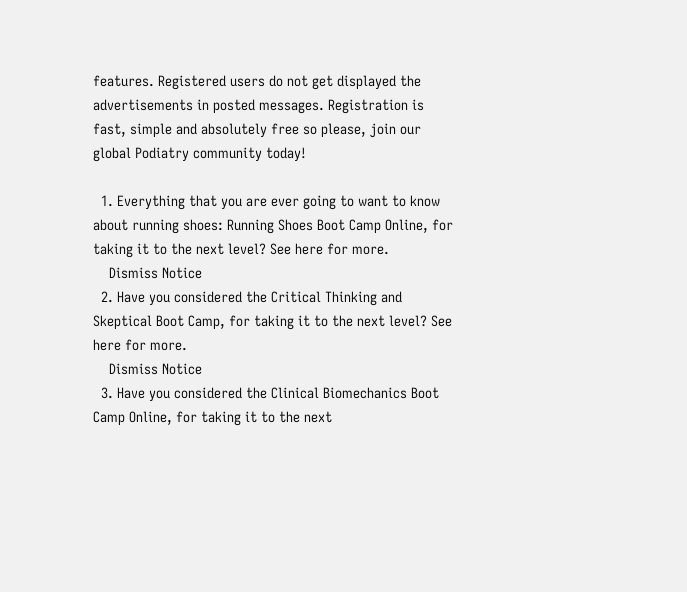features. Registered users do not get displayed the advertisements in posted messages. Registration is fast, simple and absolutely free so please, join our global Podiatry community today!

  1. Everything that you are ever going to want to know about running shoes: Running Shoes Boot Camp Online, for taking it to the next level? See here for more.
    Dismiss Notice
  2. Have you considered the Critical Thinking and Skeptical Boot Camp, for taking it to the next level? See here for more.
    Dismiss Notice
  3. Have you considered the Clinical Biomechanics Boot Camp Online, for taking it to the next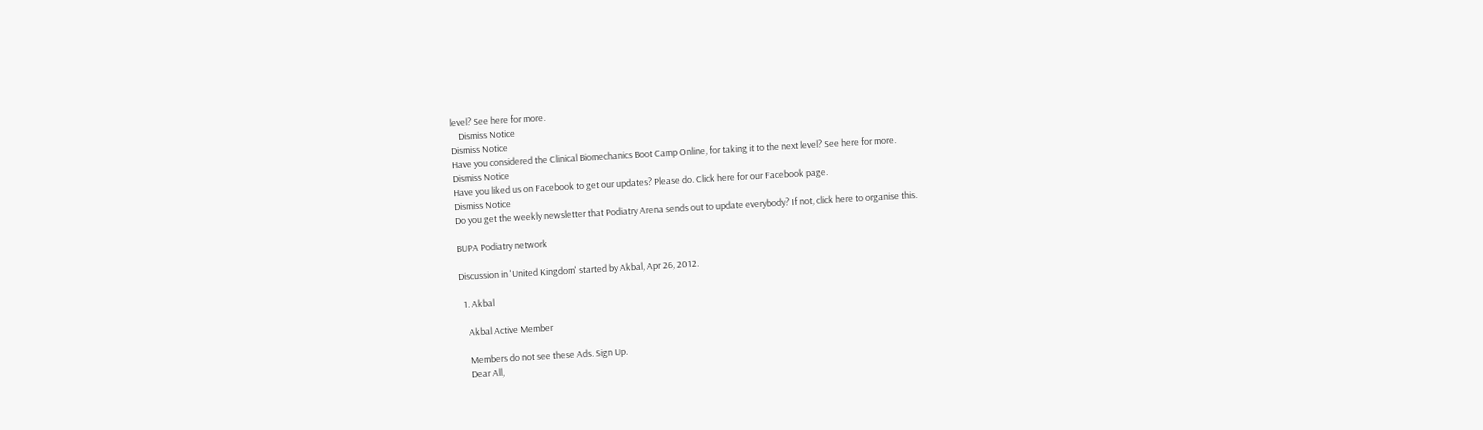level? See here for more.
    Dismiss Notice
Dismiss Notice
Have you considered the Clinical Biomechanics Boot Camp Online, for taking it to the next level? See here for more.
Dismiss Notice
Have you liked us on Facebook to get our updates? Please do. Click here for our Facebook page.
Dismiss Notice
Do you get the weekly newsletter that Podiatry Arena sends out to update everybody? If not, click here to organise this.

BUPA Podiatry network

Discussion in 'United Kingdom' started by Akbal, Apr 26, 2012.

  1. Akbal

    Akbal Active Member

    Members do not see these Ads. Sign Up.
    Dear All,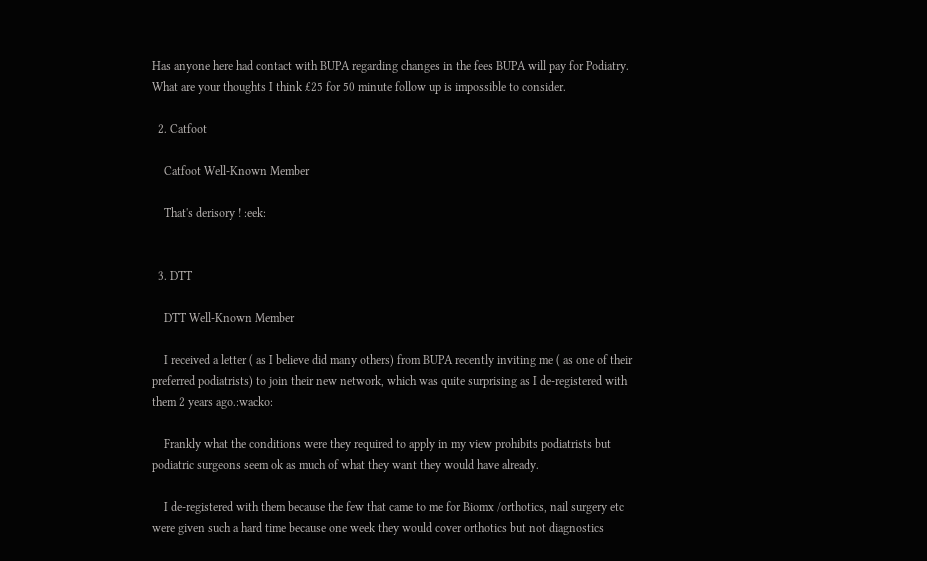Has anyone here had contact with BUPA regarding changes in the fees BUPA will pay for Podiatry. What are your thoughts I think £25 for 50 minute follow up is impossible to consider.

  2. Catfoot

    Catfoot Well-Known Member

    That's derisory ! :eek:


  3. DTT

    DTT Well-Known Member

    I received a letter ( as I believe did many others) from BUPA recently inviting me ( as one of their preferred podiatrists) to join their new network, which was quite surprising as I de-registered with them 2 years ago.:wacko:

    Frankly what the conditions were they required to apply in my view prohibits podiatrists but podiatric surgeons seem ok as much of what they want they would have already.

    I de-registered with them because the few that came to me for Biomx /orthotics, nail surgery etc were given such a hard time because one week they would cover orthotics but not diagnostics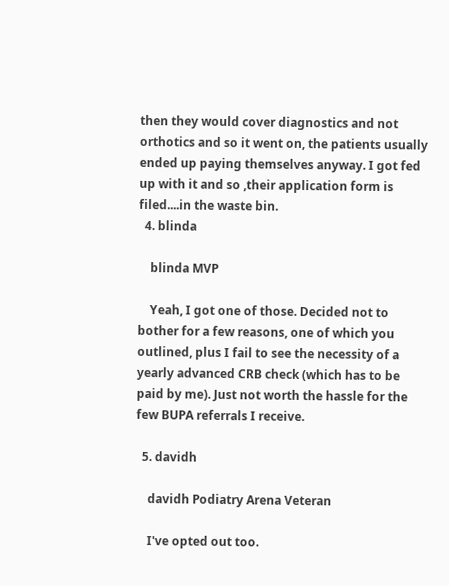then they would cover diagnostics and not orthotics and so it went on, the patients usually ended up paying themselves anyway. I got fed up with it and so ,their application form is filed....in the waste bin.
  4. blinda

    blinda MVP

    Yeah, I got one of those. Decided not to bother for a few reasons, one of which you outlined, plus I fail to see the necessity of a yearly advanced CRB check (which has to be paid by me). Just not worth the hassle for the few BUPA referrals I receive.

  5. davidh

    davidh Podiatry Arena Veteran

    I've opted out too.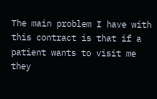The main problem I have with this contract is that if a patient wants to visit me they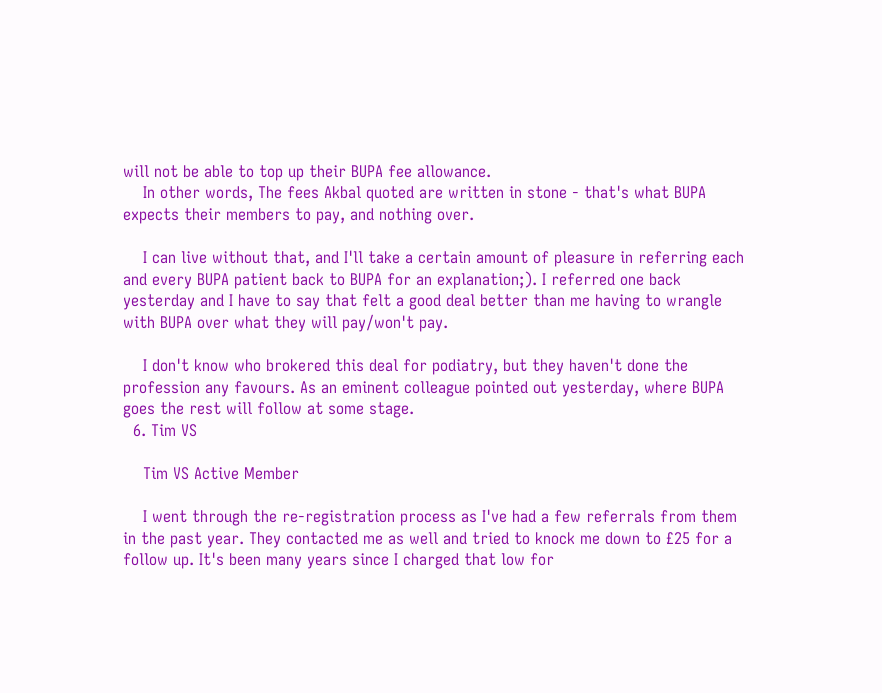will not be able to top up their BUPA fee allowance.
    In other words, The fees Akbal quoted are written in stone - that's what BUPA expects their members to pay, and nothing over.

    I can live without that, and I'll take a certain amount of pleasure in referring each and every BUPA patient back to BUPA for an explanation;). I referred one back yesterday and I have to say that felt a good deal better than me having to wrangle with BUPA over what they will pay/won't pay.

    I don't know who brokered this deal for podiatry, but they haven't done the profession any favours. As an eminent colleague pointed out yesterday, where BUPA goes the rest will follow at some stage.
  6. Tim VS

    Tim VS Active Member

    I went through the re-registration process as I've had a few referrals from them in the past year. They contacted me as well and tried to knock me down to £25 for a follow up. It's been many years since I charged that low for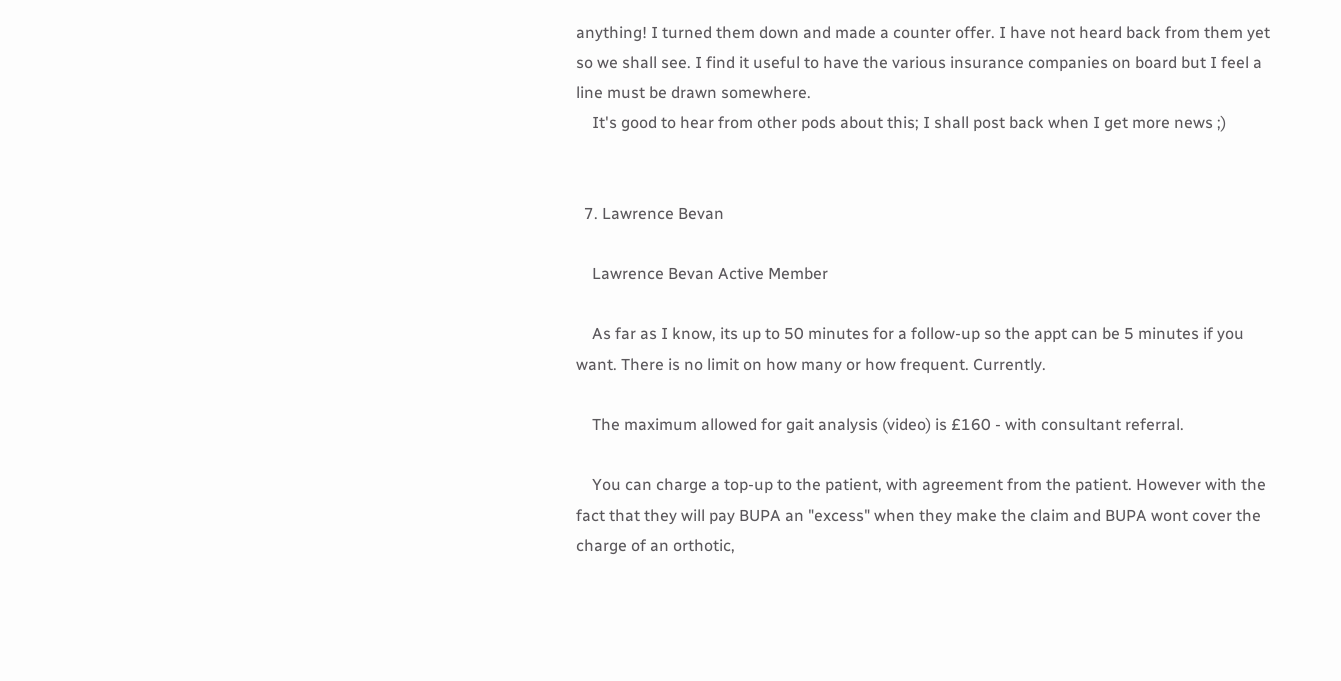anything! I turned them down and made a counter offer. I have not heard back from them yet so we shall see. I find it useful to have the various insurance companies on board but I feel a line must be drawn somewhere.
    It's good to hear from other pods about this; I shall post back when I get more news ;)


  7. Lawrence Bevan

    Lawrence Bevan Active Member

    As far as I know, its up to 50 minutes for a follow-up so the appt can be 5 minutes if you want. There is no limit on how many or how frequent. Currently.

    The maximum allowed for gait analysis (video) is £160 - with consultant referral.

    You can charge a top-up to the patient, with agreement from the patient. However with the fact that they will pay BUPA an "excess" when they make the claim and BUPA wont cover the charge of an orthotic,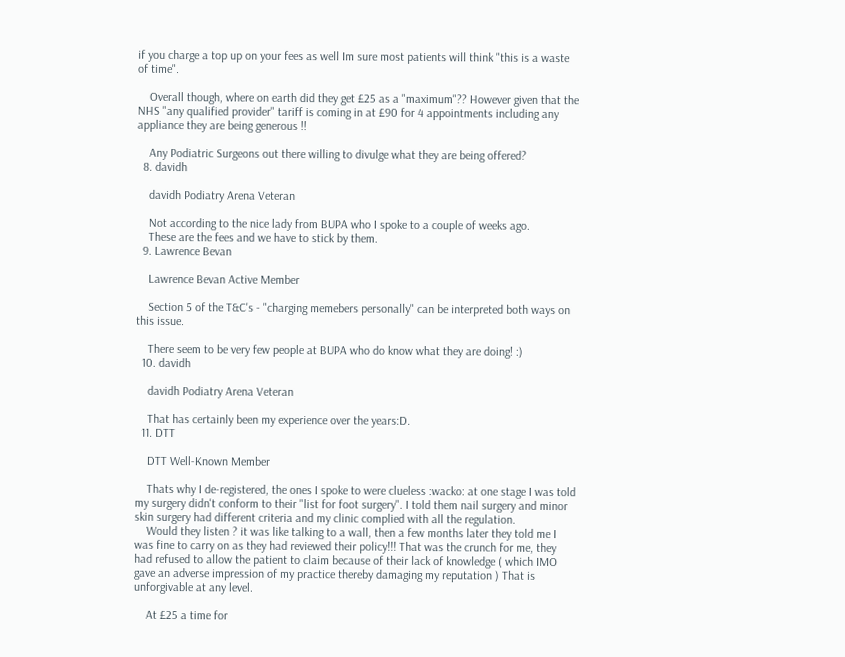if you charge a top up on your fees as well Im sure most patients will think "this is a waste of time".

    Overall though, where on earth did they get £25 as a "maximum"?? However given that the NHS "any qualified provider" tariff is coming in at £90 for 4 appointments including any appliance they are being generous !!

    Any Podiatric Surgeons out there willing to divulge what they are being offered?
  8. davidh

    davidh Podiatry Arena Veteran

    Not according to the nice lady from BUPA who I spoke to a couple of weeks ago.
    These are the fees and we have to stick by them.
  9. Lawrence Bevan

    Lawrence Bevan Active Member

    Section 5 of the T&C's - "charging memebers personally" can be interpreted both ways on this issue.

    There seem to be very few people at BUPA who do know what they are doing! :)
  10. davidh

    davidh Podiatry Arena Veteran

    That has certainly been my experience over the years:D.
  11. DTT

    DTT Well-Known Member

    Thats why I de-registered, the ones I spoke to were clueless :wacko: at one stage I was told my surgery didn't conform to their "list for foot surgery". I told them nail surgery and minor skin surgery had different criteria and my clinic complied with all the regulation.
    Would they listen ? it was like talking to a wall, then a few months later they told me I was fine to carry on as they had reviewed their policy!!! That was the crunch for me, they had refused to allow the patient to claim because of their lack of knowledge ( which IMO gave an adverse impression of my practice thereby damaging my reputation ) That is unforgivable at any level.

    At £25 a time for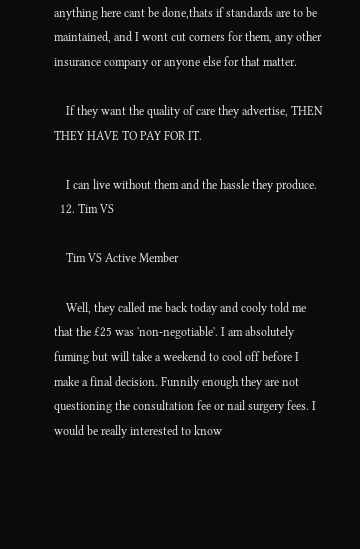anything here cant be done,thats if standards are to be maintained, and I wont cut corners for them, any other insurance company or anyone else for that matter.

    If they want the quality of care they advertise, THEN THEY HAVE TO PAY FOR IT.

    I can live without them and the hassle they produce.
  12. Tim VS

    Tim VS Active Member

    Well, they called me back today and cooly told me that the £25 was 'non-negotiable'. I am absolutely fuming but will take a weekend to cool off before I make a final decision. Funnily enough they are not questioning the consultation fee or nail surgery fees. I would be really interested to know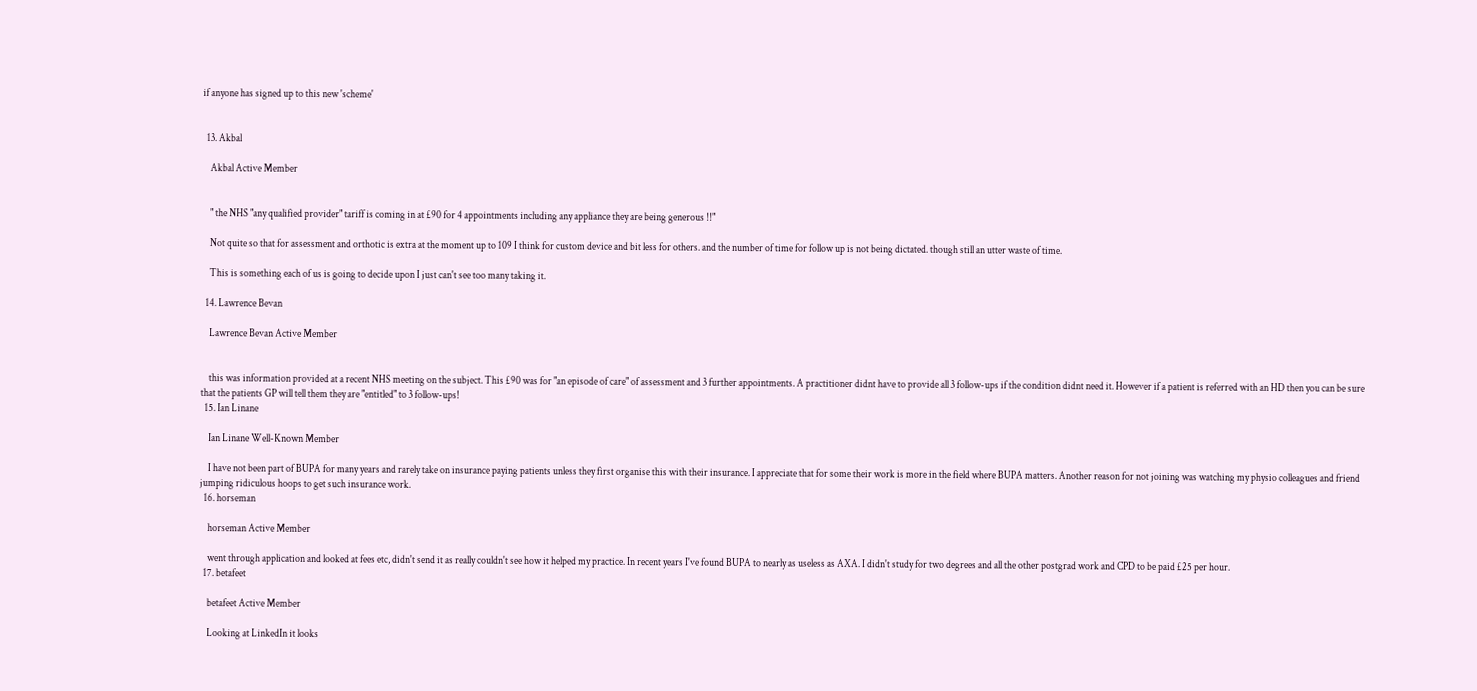if anyone has signed up to this new 'scheme'


  13. Akbal

    Akbal Active Member


    " the NHS "any qualified provider" tariff is coming in at £90 for 4 appointments including any appliance they are being generous !!"

    Not quite so that for assessment and orthotic is extra at the moment up to 109 I think for custom device and bit less for others. and the number of time for follow up is not being dictated. though still an utter waste of time.

    This is something each of us is going to decide upon I just can't see too many taking it.

  14. Lawrence Bevan

    Lawrence Bevan Active Member


    this was information provided at a recent NHS meeting on the subject. This £90 was for "an episode of care" of assessment and 3 further appointments. A practitioner didnt have to provide all 3 follow-ups if the condition didnt need it. However if a patient is referred with an HD then you can be sure that the patients GP will tell them they are "entitled" to 3 follow-ups!
  15. Ian Linane

    Ian Linane Well-Known Member

    I have not been part of BUPA for many years and rarely take on insurance paying patients unless they first organise this with their insurance. I appreciate that for some their work is more in the field where BUPA matters. Another reason for not joining was watching my physio colleagues and friend jumping ridiculous hoops to get such insurance work.
  16. horseman

    horseman Active Member

    went through application and looked at fees etc, didn't send it as really couldn't see how it helped my practice. In recent years I've found BUPA to nearly as useless as AXA. I didn't study for two degrees and all the other postgrad work and CPD to be paid £25 per hour.
  17. betafeet

    betafeet Active Member

    Looking at LinkedIn it looks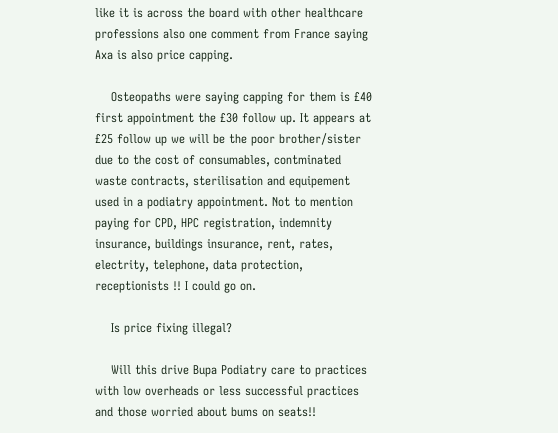like it is across the board with other healthcare professions also one comment from France saying Axa is also price capping.

    Osteopaths were saying capping for them is £40 first appointment the £30 follow up. It appears at £25 follow up we will be the poor brother/sister due to the cost of consumables, contminated waste contracts, sterilisation and equipement used in a podiatry appointment. Not to mention paying for CPD, HPC registration, indemnity insurance, buildings insurance, rent, rates, electrity, telephone, data protection, receptionists !! I could go on.

    Is price fixing illegal?

    Will this drive Bupa Podiatry care to practices with low overheads or less successful practices and those worried about bums on seats!!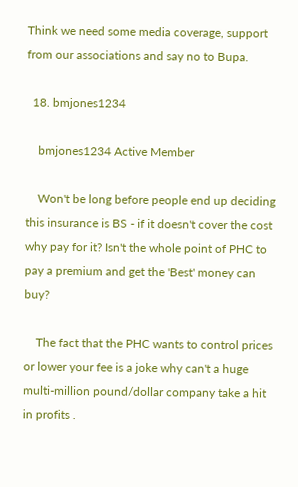Think we need some media coverage, support from our associations and say no to Bupa.

  18. bmjones1234

    bmjones1234 Active Member

    Won't be long before people end up deciding this insurance is BS - if it doesn't cover the cost why pay for it? Isn't the whole point of PHC to pay a premium and get the 'Best' money can buy?

    The fact that the PHC wants to control prices or lower your fee is a joke why can't a huge multi-million pound/dollar company take a hit in profits .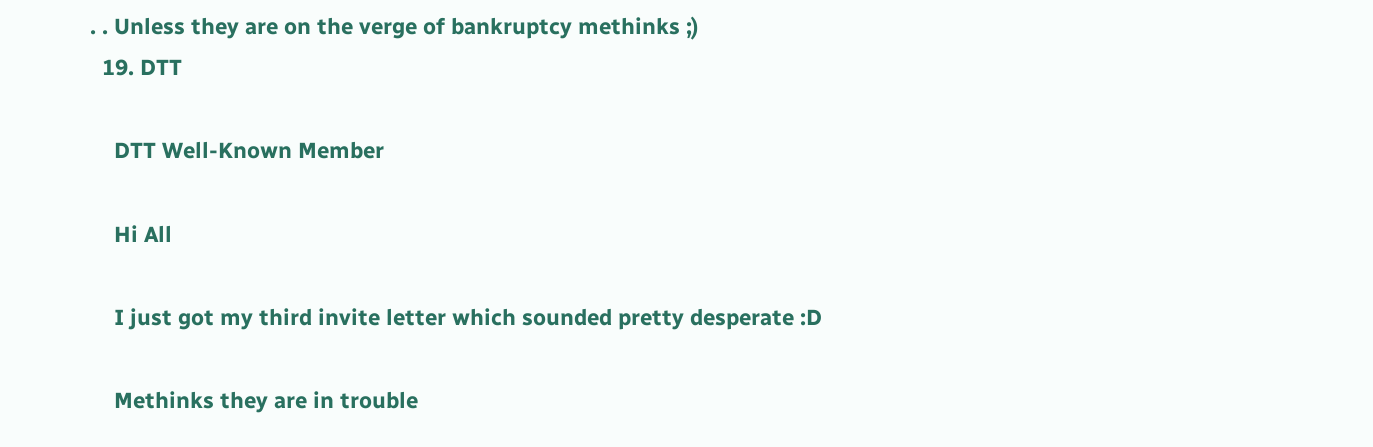. . Unless they are on the verge of bankruptcy methinks ;)
  19. DTT

    DTT Well-Known Member

    Hi All

    I just got my third invite letter which sounded pretty desperate :D

    Methinks they are in trouble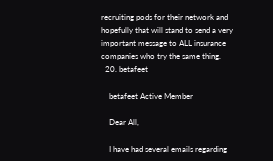recruiting pods for their network and hopefully that will stand to send a very important message to ALL insurance companies who try the same thing.
  20. betafeet

    betafeet Active Member

    Dear All,

    I have had several emails regarding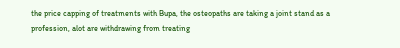the price capping of treatments with Bupa, the osteopaths are taking a joint stand as a profession, alot are withdrawing from treating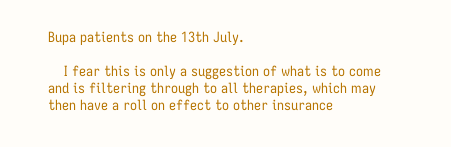Bupa patients on the 13th July.

    I fear this is only a suggestion of what is to come and is filtering through to all therapies, which may then have a roll on effect to other insurance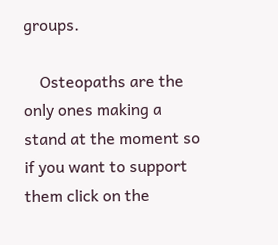groups.

    Osteopaths are the only ones making a stand at the moment so if you want to support them click on the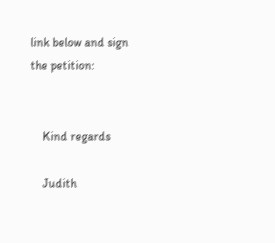link below and sign the petition:


    Kind regards

    Judith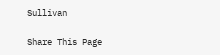Sullivan

Share This Page